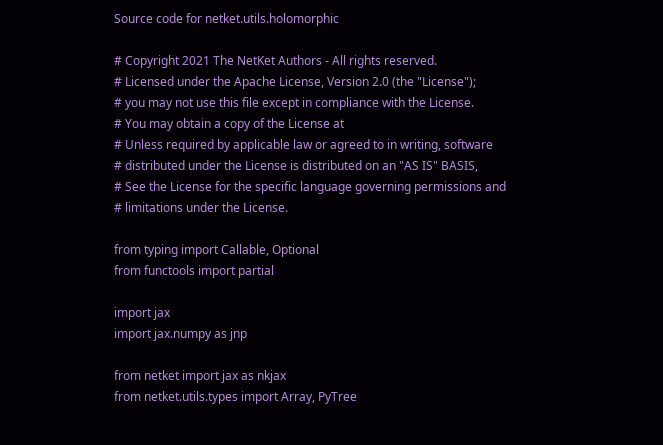Source code for netket.utils.holomorphic

# Copyright 2021 The NetKet Authors - All rights reserved.
# Licensed under the Apache License, Version 2.0 (the "License");
# you may not use this file except in compliance with the License.
# You may obtain a copy of the License at
# Unless required by applicable law or agreed to in writing, software
# distributed under the License is distributed on an "AS IS" BASIS,
# See the License for the specific language governing permissions and
# limitations under the License.

from typing import Callable, Optional
from functools import partial

import jax
import jax.numpy as jnp

from netket import jax as nkjax
from netket.utils.types import Array, PyTree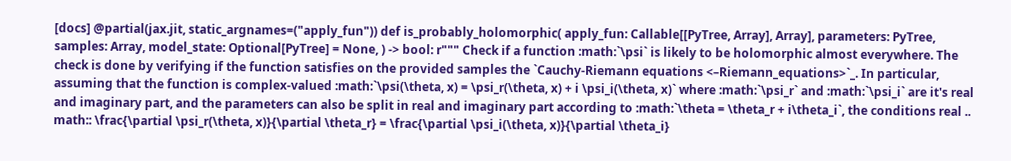[docs] @partial(jax.jit, static_argnames=("apply_fun")) def is_probably_holomorphic( apply_fun: Callable[[PyTree, Array], Array], parameters: PyTree, samples: Array, model_state: Optional[PyTree] = None, ) -> bool: r""" Check if a function :math:`\psi` is likely to be holomorphic almost everywhere. The check is done by verifying if the function satisfies on the provided samples the `Cauchy-Riemann equations <–Riemann_equations>`_. In particular, assuming that the function is complex-valued :math:`\psi(\theta, x) = \psi_r(\theta, x) + i \psi_i(\theta, x)` where :math:`\psi_r` and :math:`\psi_i` are it's real and imaginary part, and the parameters can also be split in real and imaginary part according to :math:`\theta = \theta_r + i\theta_i`, the conditions real .. math:: \frac{\partial \psi_r(\theta, x)}{\partial \theta_r} = \frac{\partial \psi_i(\theta, x)}{\partial \theta_i}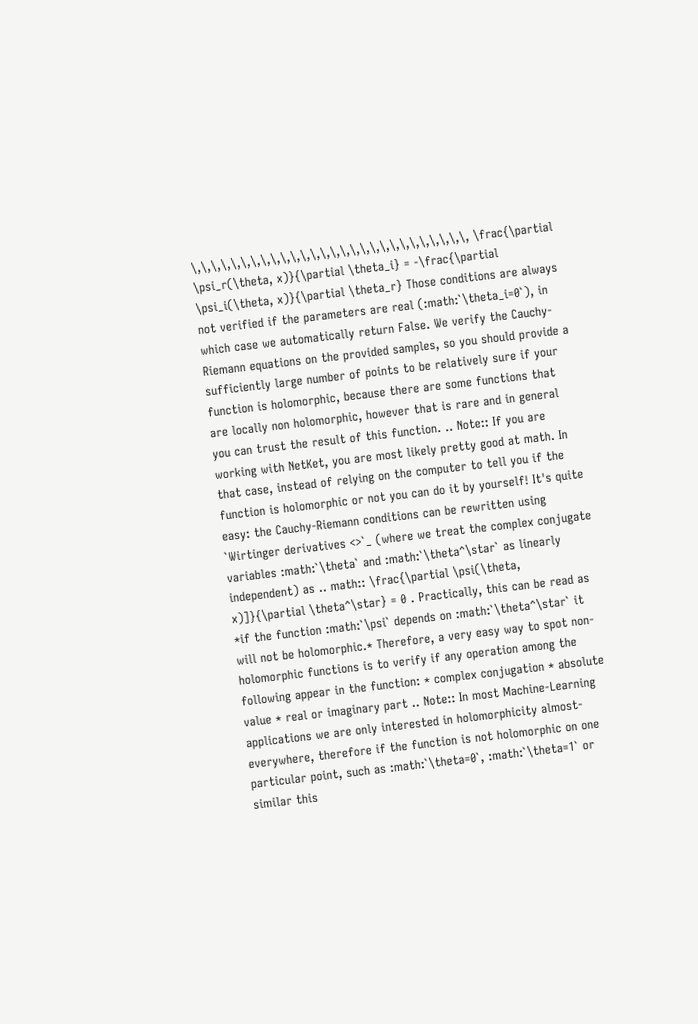\,\,\,\,\,\,\,\,\,\,\,\,\,\,\,\,\,\,\,\,\,\,\,\,\,\,\,\, \frac{\partial \psi_r(\theta, x)}{\partial \theta_i} = -\frac{\partial \psi_i(\theta, x)}{\partial \theta_r} Those conditions are always not verified if the parameters are real (:math:`\theta_i=0`), in which case we automatically return False. We verify the Cauchy-Riemann equations on the provided samples, so you should provide a sufficiently large number of points to be relatively sure if your function is holomorphic, because there are some functions that are locally non holomorphic, however that is rare and in general you can trust the result of this function. .. Note:: If you are working with NetKet, you are most likely pretty good at math. In that case, instead of relying on the computer to tell you if the function is holomorphic or not you can do it by yourself! It's quite easy: the Cauchy-Riemann conditions can be rewritten using `Wirtinger derivatives <>`_ (where we treat the complex conjugate variables :math:`\theta` and :math:`\theta^\star` as linearly independent) as .. math:: \frac{\partial \psi(\theta, x)]}{\partial \theta^\star} = 0 . Practically, this can be read as *if the function :math:`\psi` depends on :math:`\theta^\star` it will not be holomorphic.* Therefore, a very easy way to spot non-holomorphic functions is to verify if any operation among the following appear in the function: * complex conjugation * absolute value * real or imaginary part .. Note:: In most Machine-Learning applications we are only interested in holomorphicity almost-everywhere, therefore if the function is not holomorphic on one particular point, such as :math:`\theta=0`, :math:`\theta=1` or similar this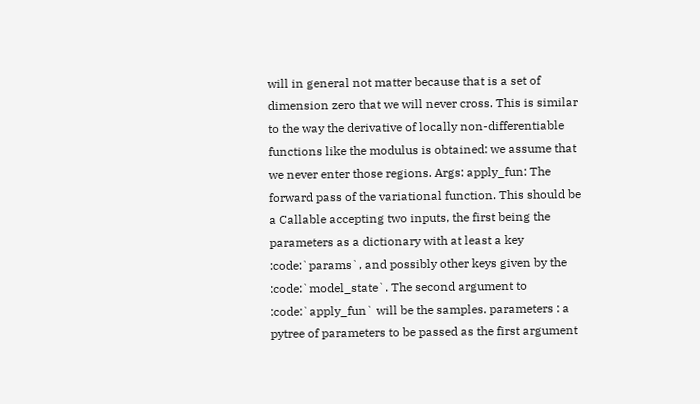will in general not matter because that is a set of dimension zero that we will never cross. This is similar to the way the derivative of locally non-differentiable functions like the modulus is obtained: we assume that we never enter those regions. Args: apply_fun: The forward pass of the variational function. This should be a Callable accepting two inputs, the first being the parameters as a dictionary with at least a key :code:`params`, and possibly other keys given by the :code:`model_state`. The second argument to :code:`apply_fun` will be the samples. parameters : a pytree of parameters to be passed as the first argument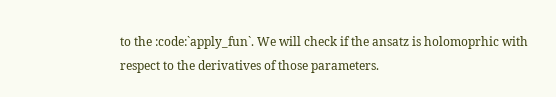to the :code:`apply_fun`. We will check if the ansatz is holomoprhic with respect to the derivatives of those parameters.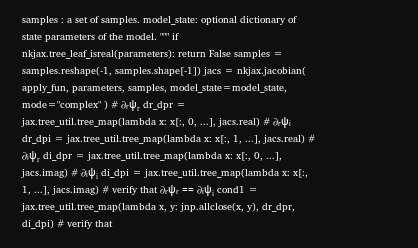samples : a set of samples. model_state: optional dictionary of state parameters of the model. """ if nkjax.tree_leaf_isreal(parameters): return False samples = samples.reshape(-1, samples.shape[-1]) jacs = nkjax.jacobian( apply_fun, parameters, samples, model_state=model_state, mode="complex" ) # ∂ᵣψᵣ dr_dpr = jax.tree_util.tree_map(lambda x: x[:, 0, ...], jacs.real) # ∂ᵣψᵢ dr_dpi = jax.tree_util.tree_map(lambda x: x[:, 1, ...], jacs.real) # ∂ᵢψᵣ di_dpr = jax.tree_util.tree_map(lambda x: x[:, 0, ...], jacs.imag) # ∂ᵢψᵢ di_dpi = jax.tree_util.tree_map(lambda x: x[:, 1, ...], jacs.imag) # verify that ∂ᵣψᵣ == ∂ᵢψᵢ cond1 = jax.tree_util.tree_map(lambda x, y: jnp.allclose(x, y), dr_dpr, di_dpi) # verify that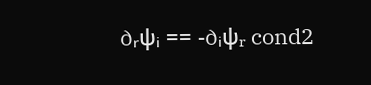∂ᵣψᵢ == -∂ᵢψᵣ cond2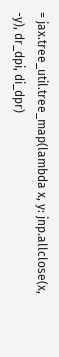= jax.tree_util.tree_map(lambda x, y: jnp.allclose(x, -y), dr_dpi, di_dpr)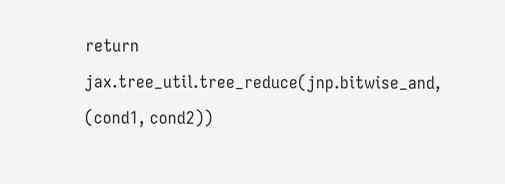return jax.tree_util.tree_reduce(jnp.bitwise_and, (cond1, cond2))